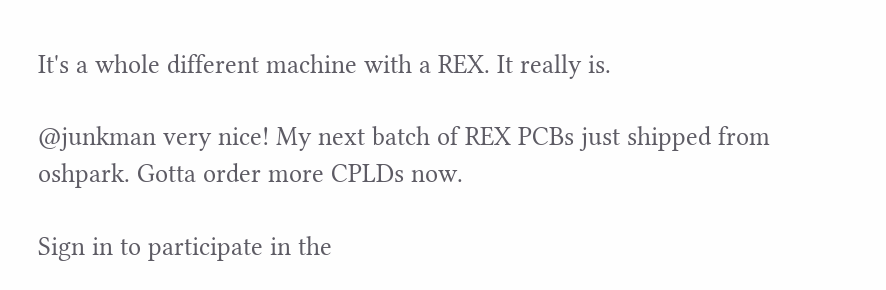It's a whole different machine with a REX. It really is.

@junkman very nice! My next batch of REX PCBs just shipped from oshpark. Gotta order more CPLDs now.

Sign in to participate in the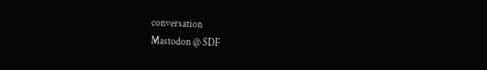conversation
Mastodon @ SDF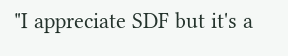"I appreciate SDF but it's a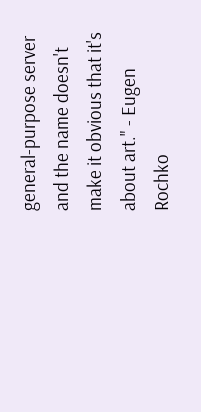general-purpose server and the name doesn't make it obvious that it's about art." - Eugen Rochko